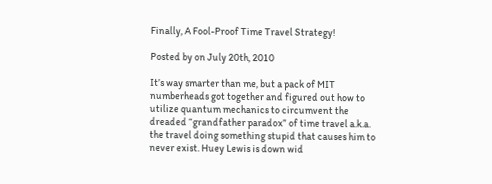Finally, A Fool-Proof Time Travel Strategy!

Posted by on July 20th, 2010

It’s way smarter than me, but a pack of MIT numberheads got together and figured out how to utilize quantum mechanics to circumvent the dreaded “grandfather paradox” of time travel a.k.a. the travel doing something stupid that causes him to never exist. Huey Lewis is down wid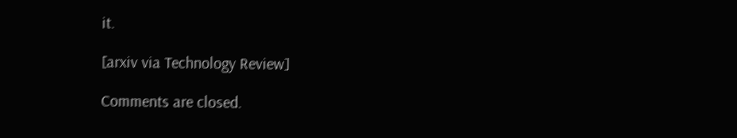it.

[arxiv via Technology Review]

Comments are closed.